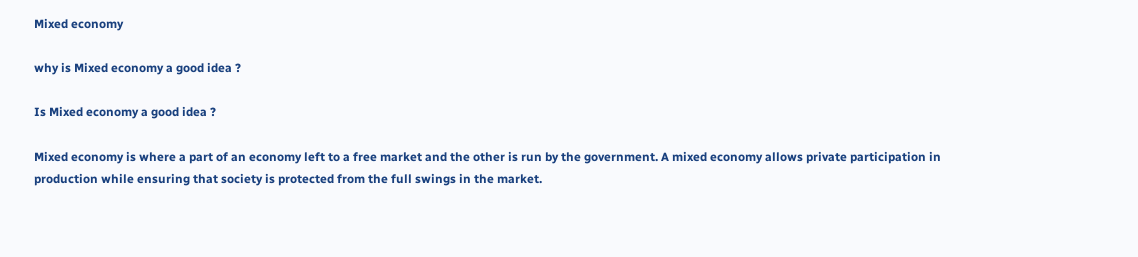Mixed economy

why is Mixed economy a good idea ?

Is Mixed economy a good idea ?

Mixed economy is where a part of an economy left to a free market and the other is run by the government. A mixed economy allows private participation in production while ensuring that society is protected from the full swings in the market.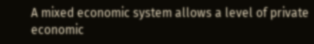A mixed economic system allows a level of private economic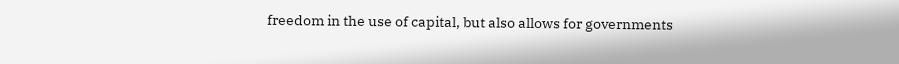freedom in the use of capital, but also allows for governments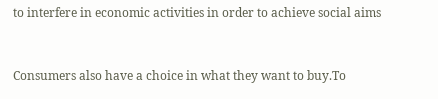to interfere in economic activities in order to achieve social aims


Consumers also have a choice in what they want to buy.To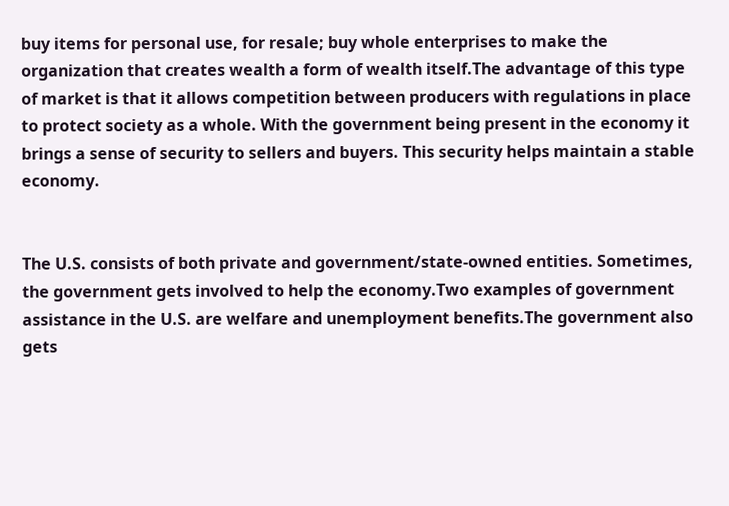buy items for personal use, for resale; buy whole enterprises to make the organization that creates wealth a form of wealth itself.The advantage of this type of market is that it allows competition between producers with regulations in place to protect society as a whole. With the government being present in the economy it brings a sense of security to sellers and buyers. This security helps maintain a stable economy.


The U.S. consists of both private and government/state-owned entities. Sometimes, the government gets involved to help the economy.Two examples of government assistance in the U.S. are welfare and unemployment benefits.The government also gets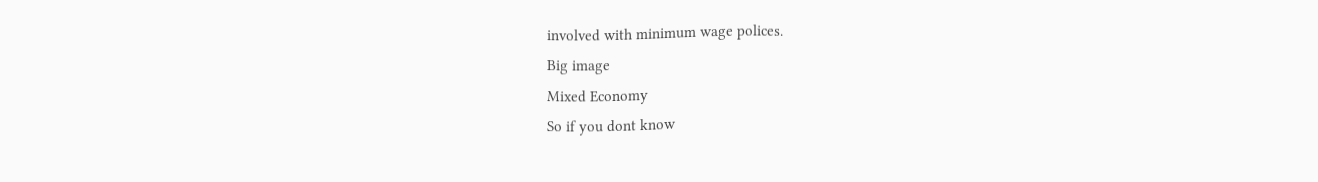involved with minimum wage polices.
Big image
Mixed Economy
So if you dont know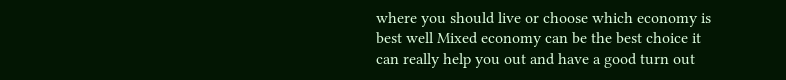where you should live or choose which economy is best well Mixed economy can be the best choice it can really help you out and have a good turn out